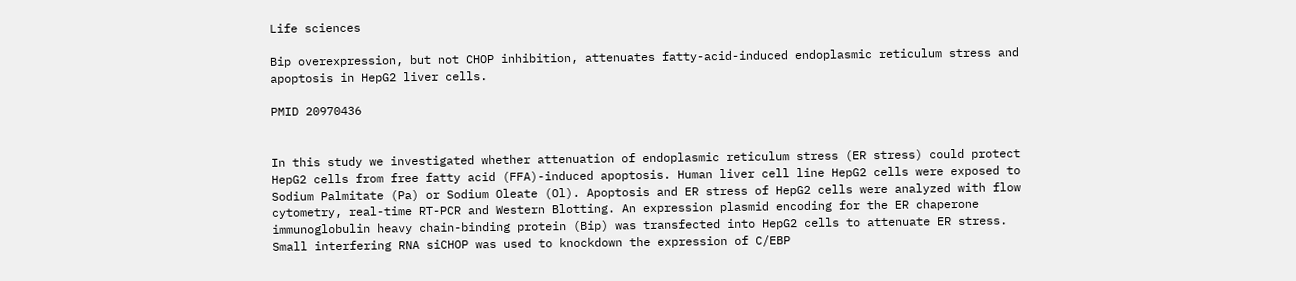Life sciences

Bip overexpression, but not CHOP inhibition, attenuates fatty-acid-induced endoplasmic reticulum stress and apoptosis in HepG2 liver cells.

PMID 20970436


In this study we investigated whether attenuation of endoplasmic reticulum stress (ER stress) could protect HepG2 cells from free fatty acid (FFA)-induced apoptosis. Human liver cell line HepG2 cells were exposed to Sodium Palmitate (Pa) or Sodium Oleate (Ol). Apoptosis and ER stress of HepG2 cells were analyzed with flow cytometry, real-time RT-PCR and Western Blotting. An expression plasmid encoding for the ER chaperone immunoglobulin heavy chain-binding protein (Bip) was transfected into HepG2 cells to attenuate ER stress. Small interfering RNA siCHOP was used to knockdown the expression of C/EBP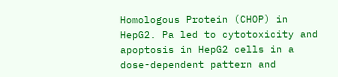Homologous Protein (CHOP) in HepG2. Pa led to cytotoxicity and apoptosis in HepG2 cells in a dose-dependent pattern and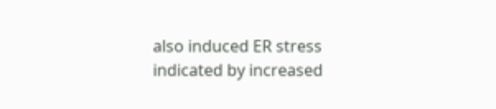also induced ER stress indicated by increased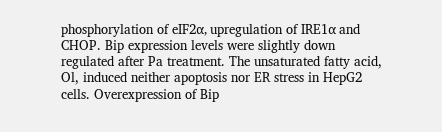phosphorylation of eIF2α, upregulation of IRE1α and CHOP. Bip expression levels were slightly down regulated after Pa treatment. The unsaturated fatty acid, Ol, induced neither apoptosis nor ER stress in HepG2 cells. Overexpression of Bip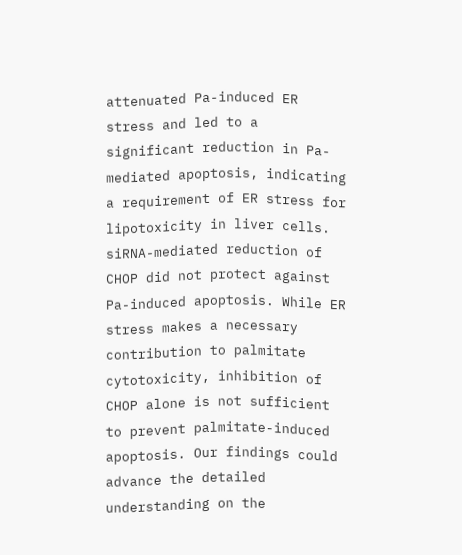attenuated Pa-induced ER stress and led to a significant reduction in Pa-mediated apoptosis, indicating a requirement of ER stress for lipotoxicity in liver cells. siRNA-mediated reduction of CHOP did not protect against Pa-induced apoptosis. While ER stress makes a necessary contribution to palmitate cytotoxicity, inhibition of CHOP alone is not sufficient to prevent palmitate-induced apoptosis. Our findings could advance the detailed understanding on the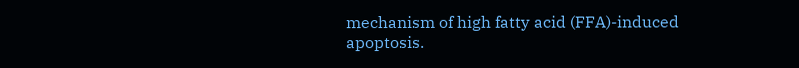mechanism of high fatty acid (FFA)-induced apoptosis.